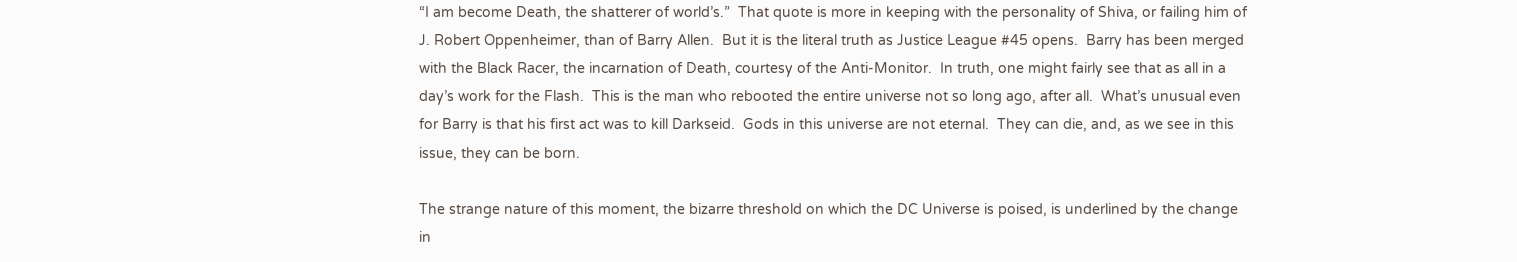“I am become Death, the shatterer of world’s.”  That quote is more in keeping with the personality of Shiva, or failing him of J. Robert Oppenheimer, than of Barry Allen.  But it is the literal truth as Justice League #45 opens.  Barry has been merged with the Black Racer, the incarnation of Death, courtesy of the Anti-Monitor.  In truth, one might fairly see that as all in a day’s work for the Flash.  This is the man who rebooted the entire universe not so long ago, after all.  What’s unusual even for Barry is that his first act was to kill Darkseid.  Gods in this universe are not eternal.  They can die, and, as we see in this issue, they can be born.

The strange nature of this moment, the bizarre threshold on which the DC Universe is poised, is underlined by the change in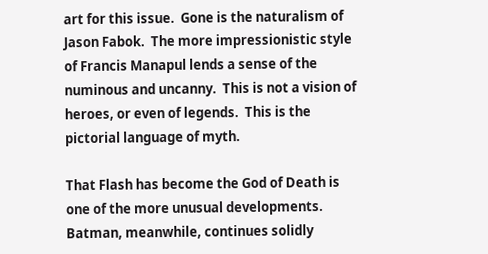art for this issue.  Gone is the naturalism of Jason Fabok.  The more impressionistic style of Francis Manapul lends a sense of the numinous and uncanny.  This is not a vision of heroes, or even of legends.  This is the pictorial language of myth.

That Flash has become the God of Death is one of the more unusual developments.  Batman, meanwhile, continues solidly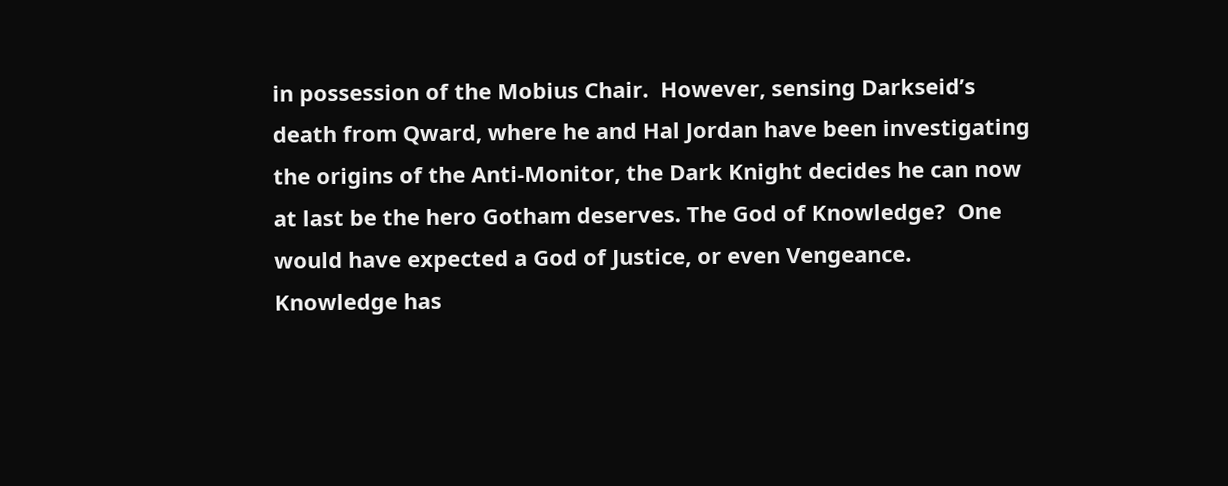in possession of the Mobius Chair.  However, sensing Darkseid’s death from Qward, where he and Hal Jordan have been investigating the origins of the Anti-Monitor, the Dark Knight decides he can now at last be the hero Gotham deserves. The God of Knowledge?  One would have expected a God of Justice, or even Vengeance.  Knowledge has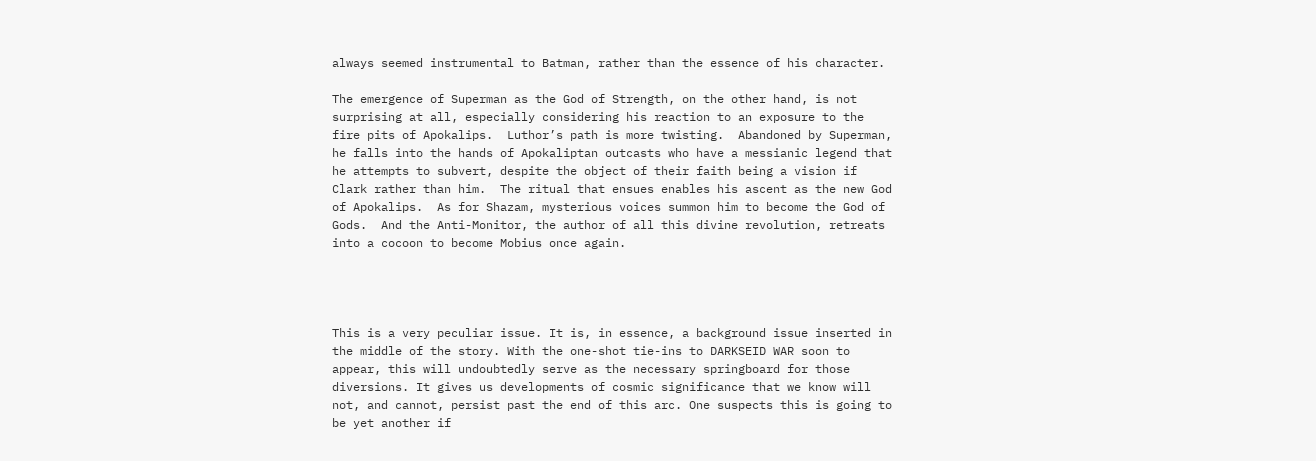always seemed instrumental to Batman, rather than the essence of his character.

The emergence of Superman as the God of Strength, on the other hand, is not surprising at all, especially considering his reaction to an exposure to the fire pits of Apokalips.  Luthor’s path is more twisting.  Abandoned by Superman, he falls into the hands of Apokaliptan outcasts who have a messianic legend that he attempts to subvert, despite the object of their faith being a vision if Clark rather than him.  The ritual that ensues enables his ascent as the new God of Apokalips.  As for Shazam, mysterious voices summon him to become the God of Gods.  And the Anti-Monitor, the author of all this divine revolution, retreats into a cocoon to become Mobius once again.




This is a very peculiar issue. It is, in essence, a background issue inserted in the middle of the story. With the one-shot tie-ins to DARKSEID WAR soon to appear, this will undoubtedly serve as the necessary springboard for those diversions. It gives us developments of cosmic significance that we know will not, and cannot, persist past the end of this arc. One suspects this is going to be yet another if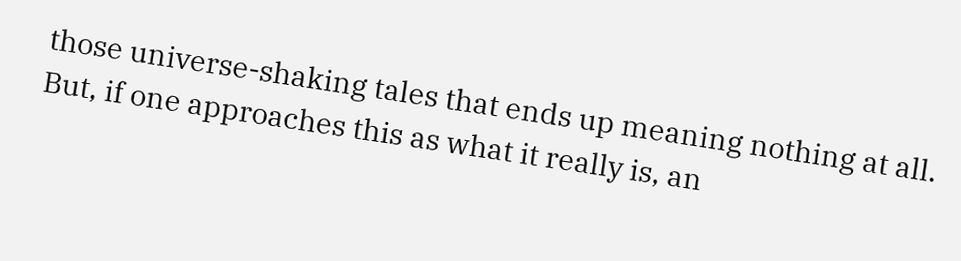those universe-shaking tales that ends up meaning nothing at all. But, if one approaches this as what it really is, an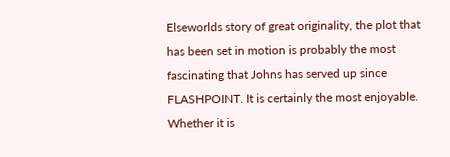Elseworlds story of great originality, the plot that has been set in motion is probably the most fascinating that Johns has served up since FLASHPOINT. It is certainly the most enjoyable. Whether it is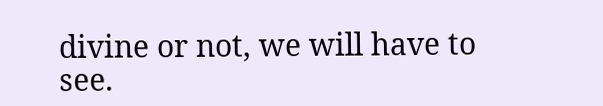divine or not, we will have to see.